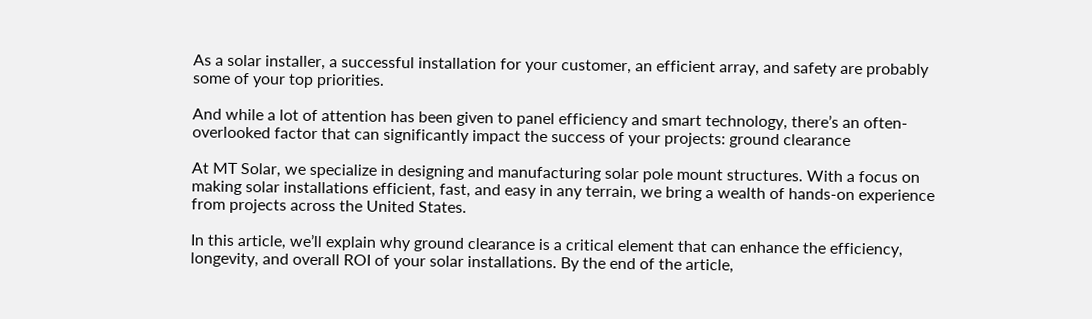As a solar installer, a successful installation for your customer, an efficient array, and safety are probably some of your top priorities.

And while a lot of attention has been given to panel efficiency and smart technology, there’s an often-overlooked factor that can significantly impact the success of your projects: ground clearance

At MT Solar, we specialize in designing and manufacturing solar pole mount structures. With a focus on making solar installations efficient, fast, and easy in any terrain, we bring a wealth of hands-on experience from projects across the United States.

In this article, we’ll explain why ground clearance is a critical element that can enhance the efficiency, longevity, and overall ROI of your solar installations. By the end of the article,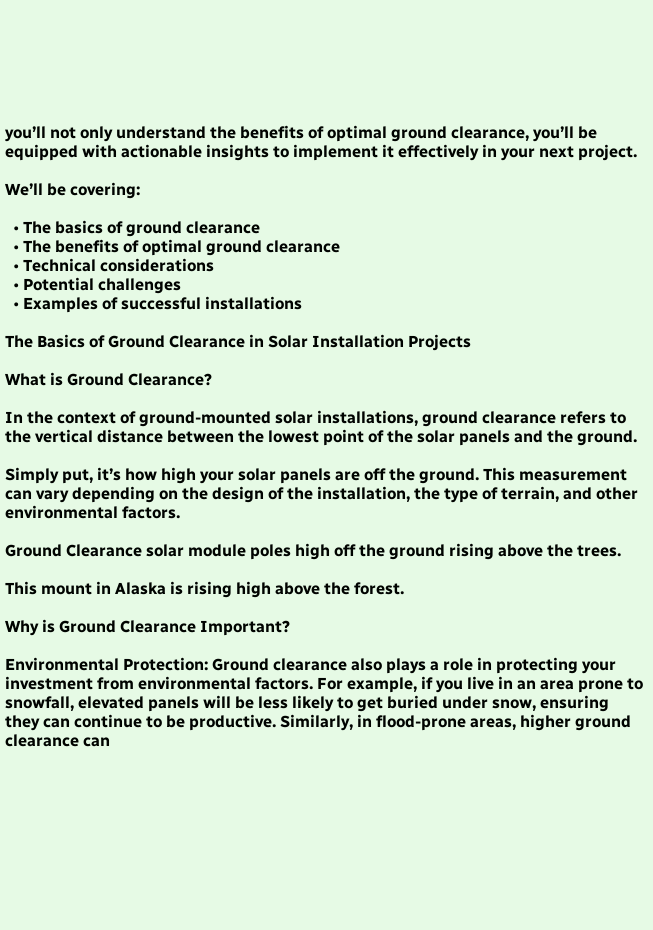you’ll not only understand the benefits of optimal ground clearance, you’ll be equipped with actionable insights to implement it effectively in your next project.

We’ll be covering:

  • The basics of ground clearance
  • The benefits of optimal ground clearance
  • Technical considerations
  • Potential challenges
  • Examples of successful installations

The Basics of Ground Clearance in Solar Installation Projects

What is Ground Clearance?

In the context of ground-mounted solar installations, ground clearance refers to the vertical distance between the lowest point of the solar panels and the ground.

Simply put, it’s how high your solar panels are off the ground. This measurement can vary depending on the design of the installation, the type of terrain, and other environmental factors.

Ground Clearance solar module poles high off the ground rising above the trees.

This mount in Alaska is rising high above the forest.

Why is Ground Clearance Important?

Environmental Protection: Ground clearance also plays a role in protecting your investment from environmental factors. For example, if you live in an area prone to snowfall, elevated panels will be less likely to get buried under snow, ensuring they can continue to be productive. Similarly, in flood-prone areas, higher ground clearance can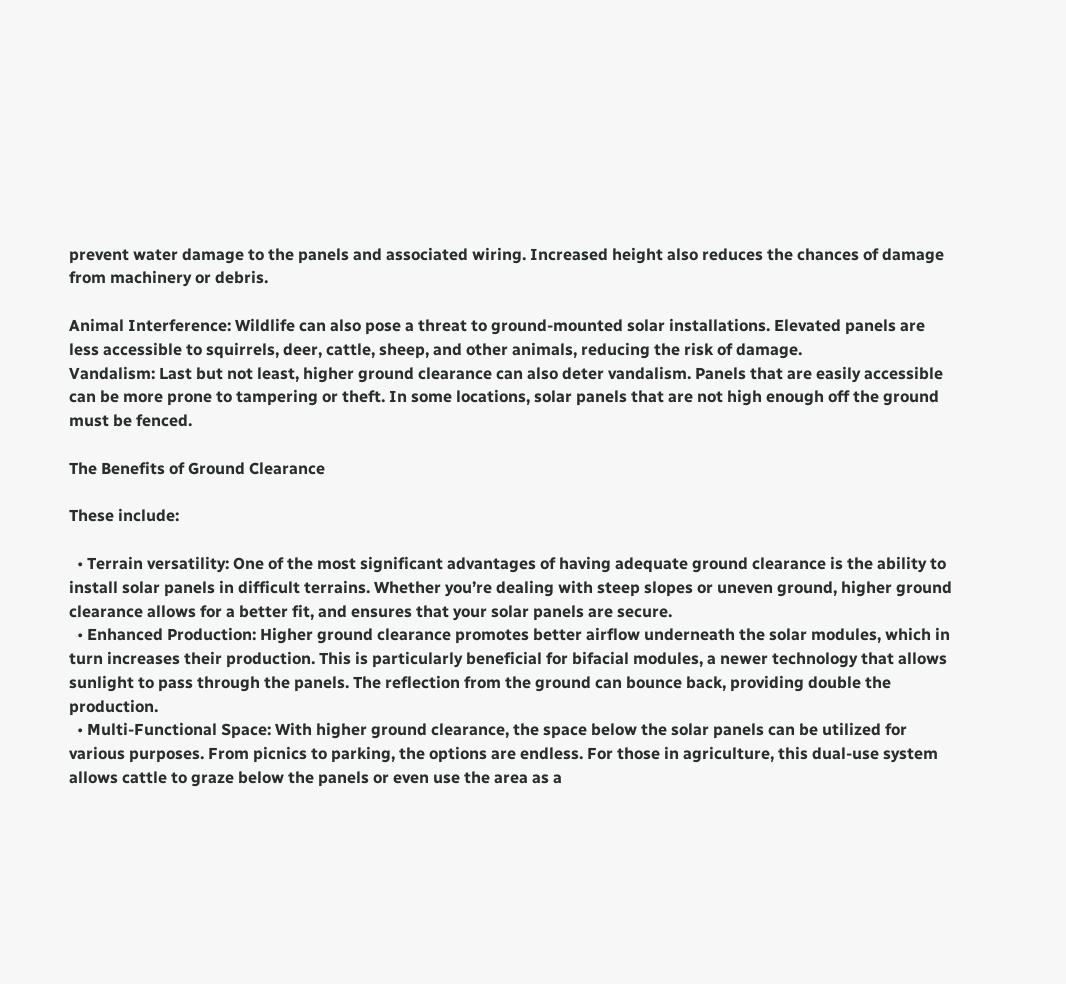prevent water damage to the panels and associated wiring. Increased height also reduces the chances of damage from machinery or debris.

Animal Interference: Wildlife can also pose a threat to ground-mounted solar installations. Elevated panels are less accessible to squirrels, deer, cattle, sheep, and other animals, reducing the risk of damage.
Vandalism: Last but not least, higher ground clearance can also deter vandalism. Panels that are easily accessible can be more prone to tampering or theft. In some locations, solar panels that are not high enough off the ground must be fenced.

The Benefits of Ground Clearance

These include:

  • Terrain versatility: One of the most significant advantages of having adequate ground clearance is the ability to install solar panels in difficult terrains. Whether you’re dealing with steep slopes or uneven ground, higher ground clearance allows for a better fit, and ensures that your solar panels are secure.
  • Enhanced Production: Higher ground clearance promotes better airflow underneath the solar modules, which in turn increases their production. This is particularly beneficial for bifacial modules, a newer technology that allows sunlight to pass through the panels. The reflection from the ground can bounce back, providing double the production.
  • Multi-Functional Space: With higher ground clearance, the space below the solar panels can be utilized for various purposes. From picnics to parking, the options are endless. For those in agriculture, this dual-use system allows cattle to graze below the panels or even use the area as a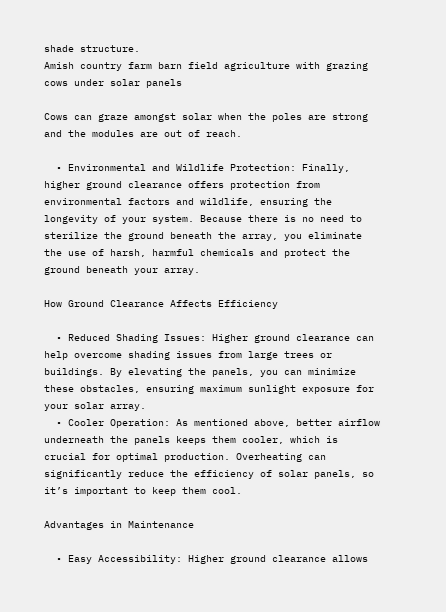shade structure.
Amish country farm barn field agriculture with grazing cows under solar panels

Cows can graze amongst solar when the poles are strong and the modules are out of reach.

  • Environmental and Wildlife Protection: Finally, higher ground clearance offers protection from environmental factors and wildlife, ensuring the longevity of your system. Because there is no need to sterilize the ground beneath the array, you eliminate the use of harsh, harmful chemicals and protect the ground beneath your array.

How Ground Clearance Affects Efficiency

  • Reduced Shading Issues: Higher ground clearance can help overcome shading issues from large trees or buildings. By elevating the panels, you can minimize these obstacles, ensuring maximum sunlight exposure for your solar array.
  • Cooler Operation: As mentioned above, better airflow underneath the panels keeps them cooler, which is crucial for optimal production. Overheating can significantly reduce the efficiency of solar panels, so it’s important to keep them cool.

Advantages in Maintenance

  • Easy Accessibility: Higher ground clearance allows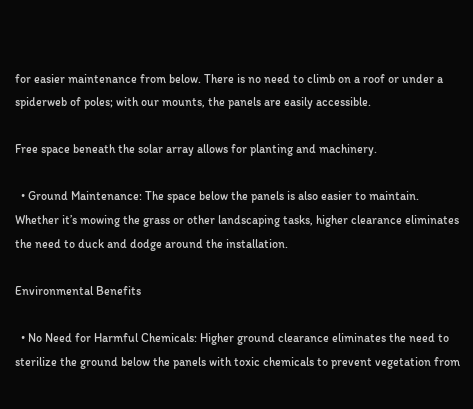for easier maintenance from below. There is no need to climb on a roof or under a spiderweb of poles; with our mounts, the panels are easily accessible.

Free space beneath the solar array allows for planting and machinery.

  • Ground Maintenance: The space below the panels is also easier to maintain. Whether it’s mowing the grass or other landscaping tasks, higher clearance eliminates the need to duck and dodge around the installation.

Environmental Benefits

  • No Need for Harmful Chemicals: Higher ground clearance eliminates the need to sterilize the ground below the panels with toxic chemicals to prevent vegetation from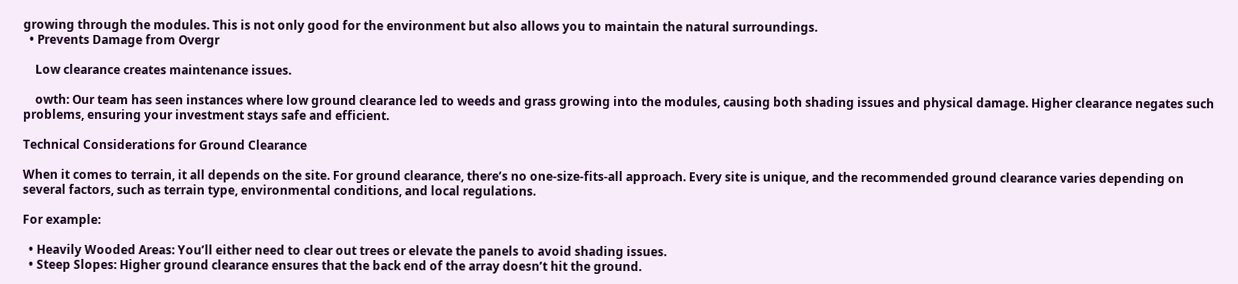growing through the modules. This is not only good for the environment but also allows you to maintain the natural surroundings.
  • Prevents Damage from Overgr

    Low clearance creates maintenance issues.

    owth: Our team has seen instances where low ground clearance led to weeds and grass growing into the modules, causing both shading issues and physical damage. Higher clearance negates such problems, ensuring your investment stays safe and efficient.

Technical Considerations for Ground Clearance

When it comes to terrain, it all depends on the site. For ground clearance, there’s no one-size-fits-all approach. Every site is unique, and the recommended ground clearance varies depending on several factors, such as terrain type, environmental conditions, and local regulations.

For example:

  • Heavily Wooded Areas: You’ll either need to clear out trees or elevate the panels to avoid shading issues.
  • Steep Slopes: Higher ground clearance ensures that the back end of the array doesn’t hit the ground.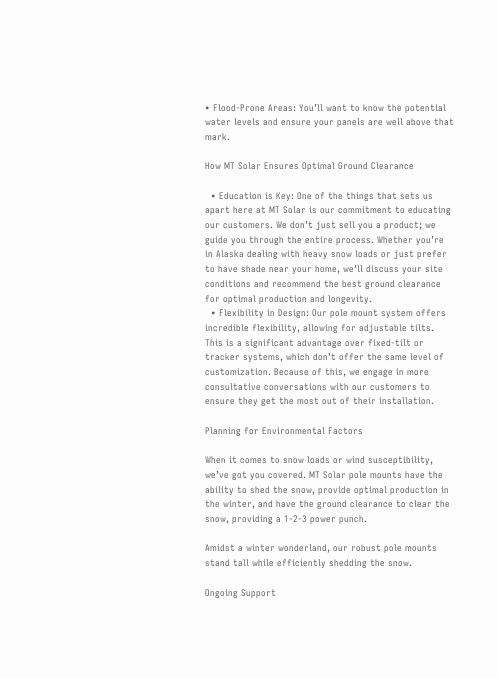• Flood-Prone Areas: You’ll want to know the potential water levels and ensure your panels are well above that mark.

How MT Solar Ensures Optimal Ground Clearance

  • Education is Key: One of the things that sets us apart here at MT Solar is our commitment to educating our customers. We don’t just sell you a product; we guide you through the entire process. Whether you’re in Alaska dealing with heavy snow loads or just prefer to have shade near your home, we’ll discuss your site conditions and recommend the best ground clearance for optimal production and longevity.
  • Flexibility in Design: Our pole mount system offers incredible flexibility, allowing for adjustable tilts. This is a significant advantage over fixed-tilt or tracker systems, which don’t offer the same level of customization. Because of this, we engage in more consultative conversations with our customers to ensure they get the most out of their installation.

Planning for Environmental Factors

When it comes to snow loads or wind susceptibility, we’ve got you covered. MT Solar pole mounts have the ability to shed the snow, provide optimal production in the winter, and have the ground clearance to clear the snow, providing a 1-2-3 power punch.

Amidst a winter wonderland, our robust pole mounts stand tall while efficiently shedding the snow.

Ongoing Support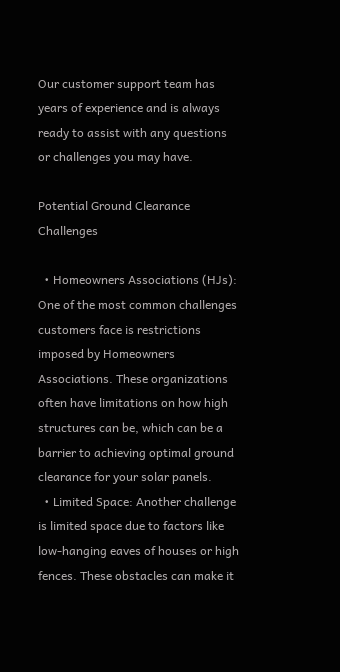Our customer support team has years of experience and is always ready to assist with any questions or challenges you may have.

Potential Ground Clearance Challenges

  • Homeowners Associations (HJs): One of the most common challenges customers face is restrictions imposed by Homeowners Associations. These organizations often have limitations on how high structures can be, which can be a barrier to achieving optimal ground clearance for your solar panels.
  • Limited Space: Another challenge is limited space due to factors like low-hanging eaves of houses or high fences. These obstacles can make it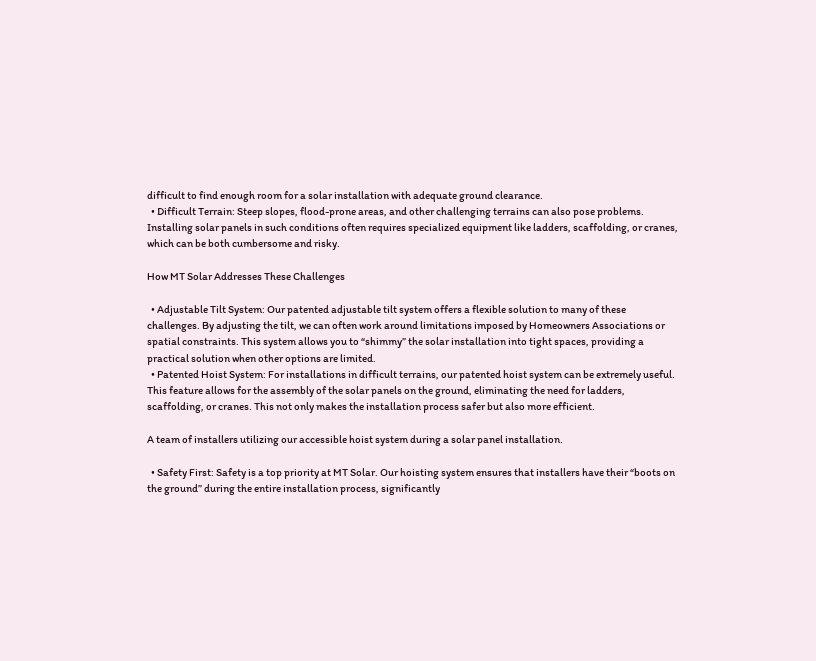difficult to find enough room for a solar installation with adequate ground clearance.
  • Difficult Terrain: Steep slopes, flood-prone areas, and other challenging terrains can also pose problems. Installing solar panels in such conditions often requires specialized equipment like ladders, scaffolding, or cranes, which can be both cumbersome and risky.

How MT Solar Addresses These Challenges

  • Adjustable Tilt System: Our patented adjustable tilt system offers a flexible solution to many of these challenges. By adjusting the tilt, we can often work around limitations imposed by Homeowners Associations or spatial constraints. This system allows you to “shimmy” the solar installation into tight spaces, providing a practical solution when other options are limited.
  • Patented Hoist System: For installations in difficult terrains, our patented hoist system can be extremely useful. This feature allows for the assembly of the solar panels on the ground, eliminating the need for ladders, scaffolding, or cranes. This not only makes the installation process safer but also more efficient.

A team of installers utilizing our accessible hoist system during a solar panel installation.

  • Safety First: Safety is a top priority at MT Solar. Our hoisting system ensures that installers have their “boots on the ground” during the entire installation process, significantly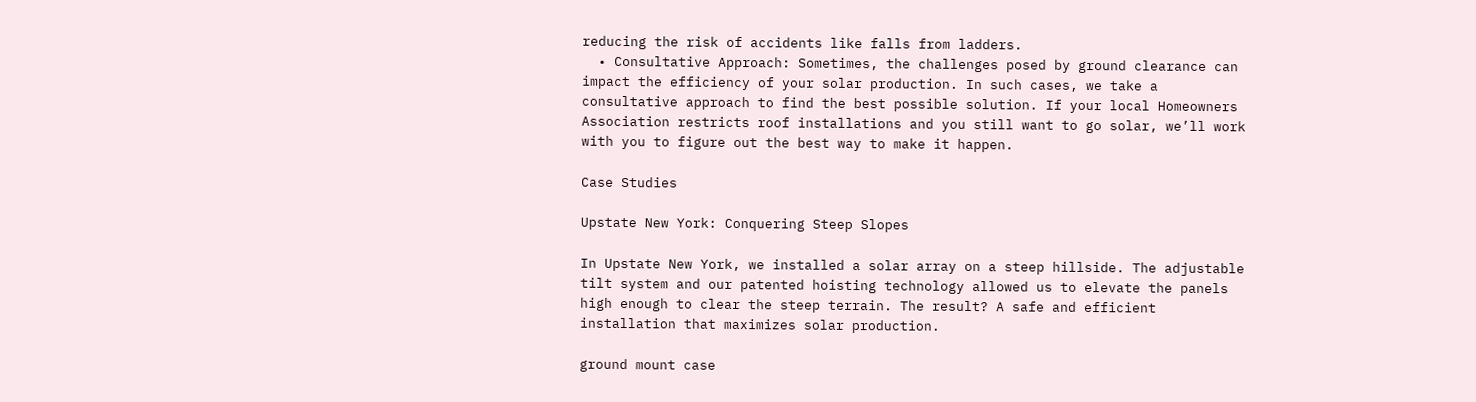reducing the risk of accidents like falls from ladders.
  • Consultative Approach: Sometimes, the challenges posed by ground clearance can impact the efficiency of your solar production. In such cases, we take a consultative approach to find the best possible solution. If your local Homeowners Association restricts roof installations and you still want to go solar, we’ll work with you to figure out the best way to make it happen.

Case Studies

Upstate New York: Conquering Steep Slopes

In Upstate New York, we installed a solar array on a steep hillside. The adjustable tilt system and our patented hoisting technology allowed us to elevate the panels high enough to clear the steep terrain. The result? A safe and efficient installation that maximizes solar production.

ground mount case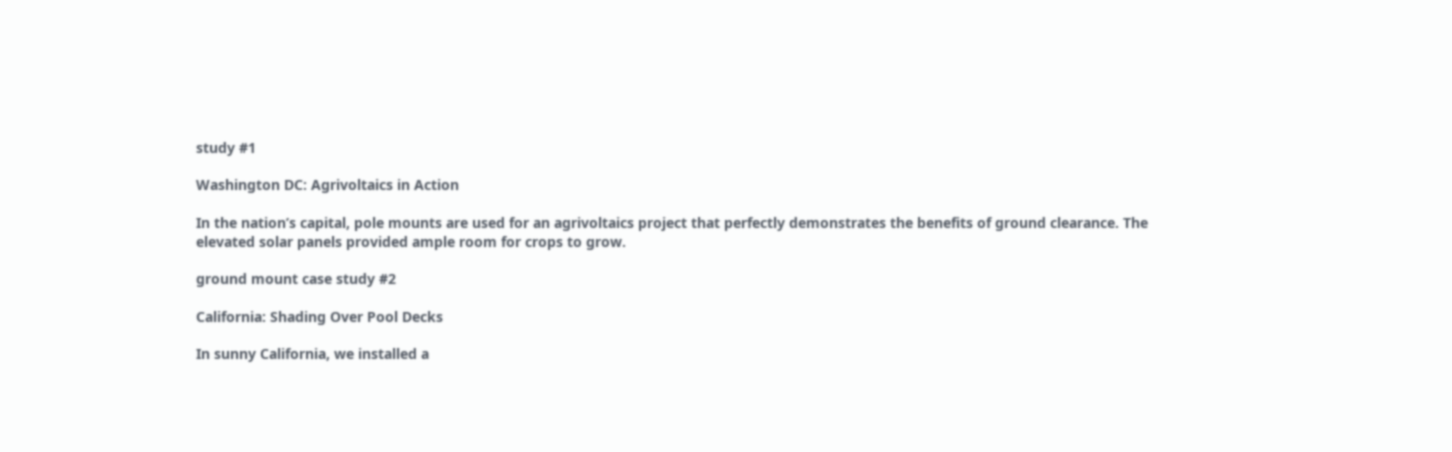study #1

Washington DC: Agrivoltaics in Action

In the nation’s capital, pole mounts are used for an agrivoltaics project that perfectly demonstrates the benefits of ground clearance. The elevated solar panels provided ample room for crops to grow.

ground mount case study #2

California: Shading Over Pool Decks

In sunny California, we installed a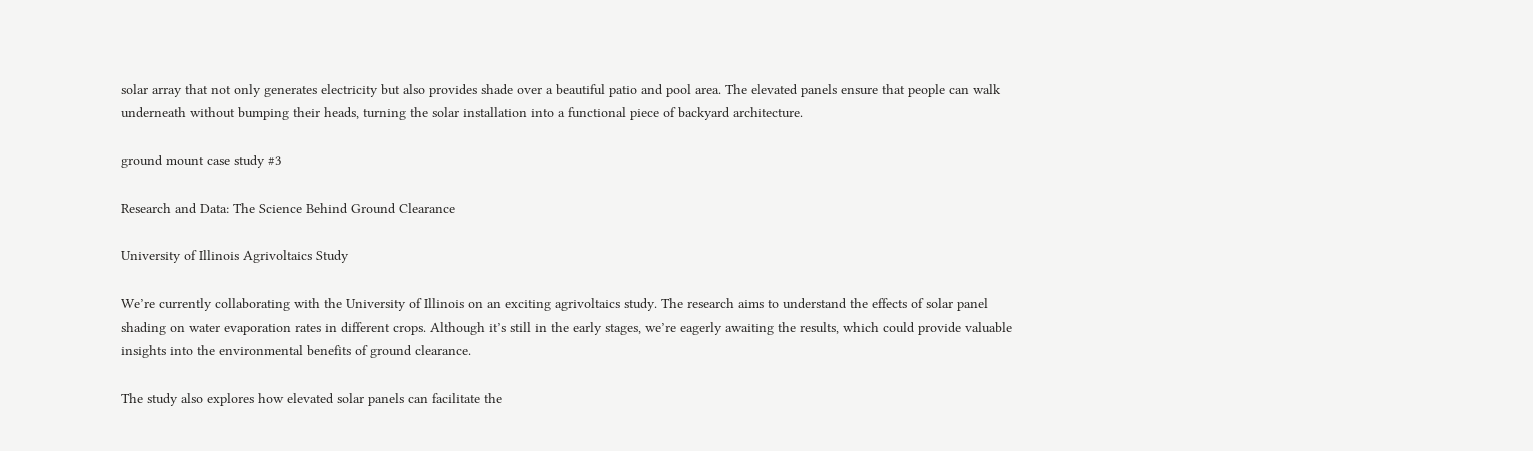solar array that not only generates electricity but also provides shade over a beautiful patio and pool area. The elevated panels ensure that people can walk underneath without bumping their heads, turning the solar installation into a functional piece of backyard architecture.

ground mount case study #3

Research and Data: The Science Behind Ground Clearance

University of Illinois Agrivoltaics Study

We’re currently collaborating with the University of Illinois on an exciting agrivoltaics study. The research aims to understand the effects of solar panel shading on water evaporation rates in different crops. Although it’s still in the early stages, we’re eagerly awaiting the results, which could provide valuable insights into the environmental benefits of ground clearance.

The study also explores how elevated solar panels can facilitate the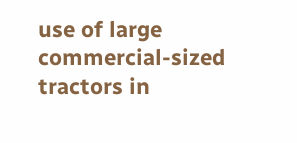use of large commercial-sized tractors in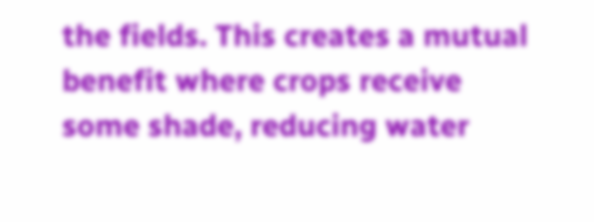the fields. This creates a mutual benefit where crops receive some shade, reducing water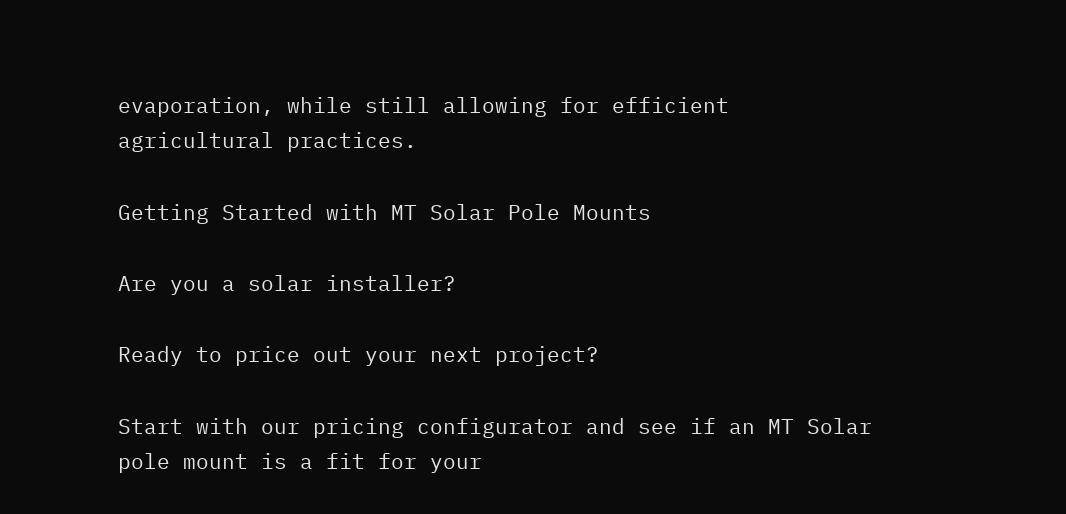evaporation, while still allowing for efficient agricultural practices.

Getting Started with MT Solar Pole Mounts

Are you a solar installer?

Ready to price out your next project?

Start with our pricing configurator and see if an MT Solar pole mount is a fit for your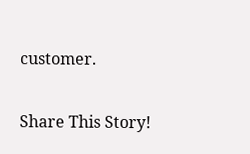customer.

Share This Story!